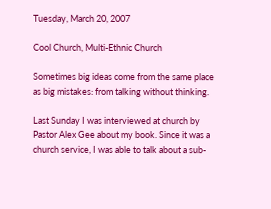Tuesday, March 20, 2007

Cool Church, Multi-Ethnic Church

Sometimes big ideas come from the same place as big mistakes: from talking without thinking.

Last Sunday I was interviewed at church by Pastor Alex Gee about my book. Since it was a church service, I was able to talk about a sub-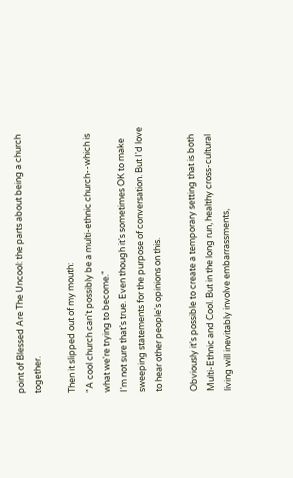point of Blessed Are The Uncool: the parts about being a church together.

Then it slipped out of my mouth:
"A cool church can't possibly be a multi-ethnic church--which is what we're trying to become."
I'm not sure that's true. Even though it's sometimes OK to make sweeping statements for the purpose of conversation. But I'd love to hear other people's opinions on this.

Obviously it's possible to create a temporary setting that is both Multi-Ethnic and Cool. But in the long run, healthy cross-cultural living will inevitably involve embarrassments,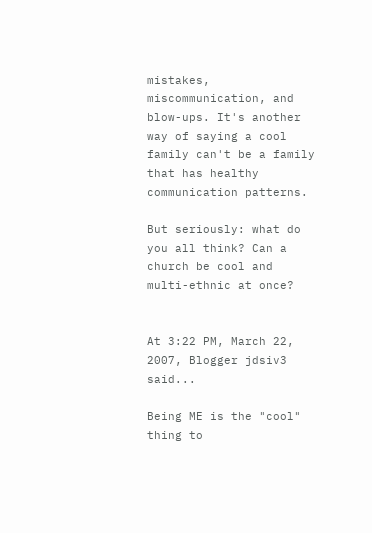mistakes, miscommunication, and blow-ups. It's another way of saying a cool family can't be a family that has healthy communication patterns.

But seriously: what do you all think? Can a church be cool and multi-ethnic at once?


At 3:22 PM, March 22, 2007, Blogger jdsiv3 said...

Being ME is the "cool" thing to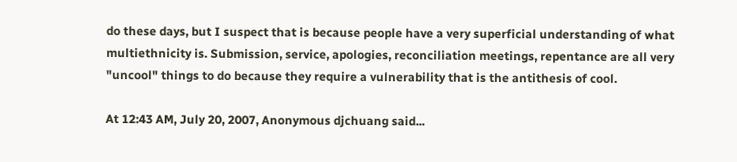do these days, but I suspect that is because people have a very superficial understanding of what multiethnicity is. Submission, service, apologies, reconciliation meetings, repentance are all very "uncool" things to do because they require a vulnerability that is the antithesis of cool.

At 12:43 AM, July 20, 2007, Anonymous djchuang said...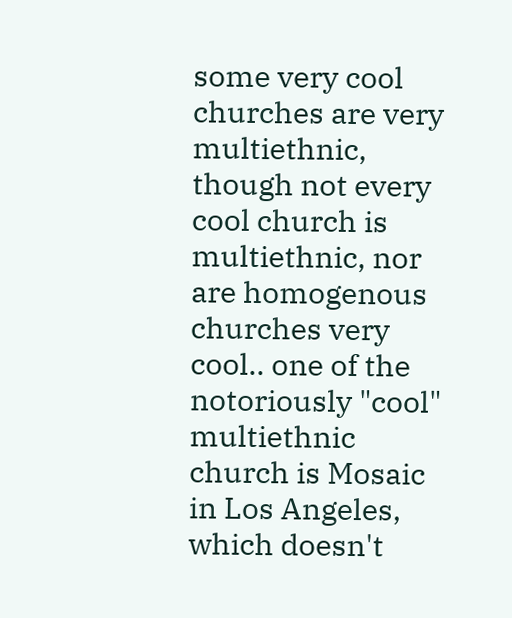some very cool churches are very multiethnic, though not every cool church is multiethnic, nor are homogenous churches very cool.. one of the notoriously "cool" multiethnic church is Mosaic in Los Angeles, which doesn't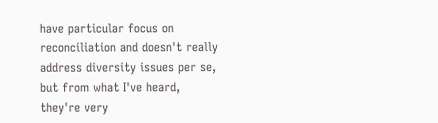have particular focus on reconciliation and doesn't really address diversity issues per se, but from what I've heard, they're very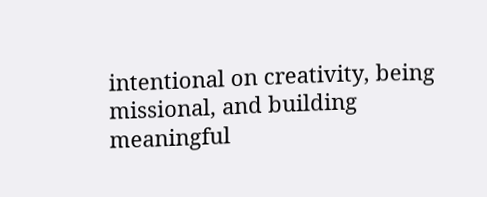intentional on creativity, being missional, and building meaningful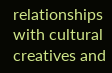relationships with cultural creatives and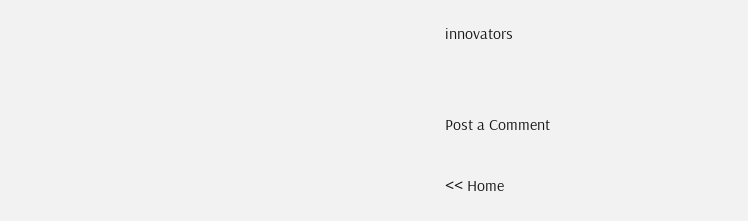innovators


Post a Comment

<< Home